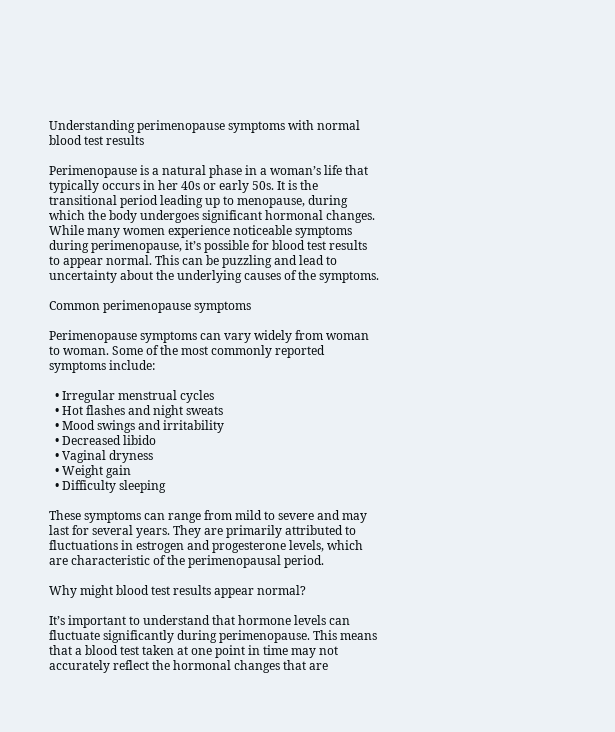Understanding perimenopause symptoms with normal blood test results

Perimenopause is a natural phase in a woman’s life that typically occurs in her 40s or early 50s. It is the transitional period leading up to menopause, during which the body undergoes significant hormonal changes. While many women experience noticeable symptoms during perimenopause, it’s possible for blood test results to appear normal. This can be puzzling and lead to uncertainty about the underlying causes of the symptoms.

Common perimenopause symptoms

Perimenopause symptoms can vary widely from woman to woman. Some of the most commonly reported symptoms include:

  • Irregular menstrual cycles
  • Hot flashes and night sweats
  • Mood swings and irritability
  • Decreased libido
  • Vaginal dryness
  • Weight gain
  • Difficulty sleeping

These symptoms can range from mild to severe and may last for several years. They are primarily attributed to fluctuations in estrogen and progesterone levels, which are characteristic of the perimenopausal period.

Why might blood test results appear normal?

It’s important to understand that hormone levels can fluctuate significantly during perimenopause. This means that a blood test taken at one point in time may not accurately reflect the hormonal changes that are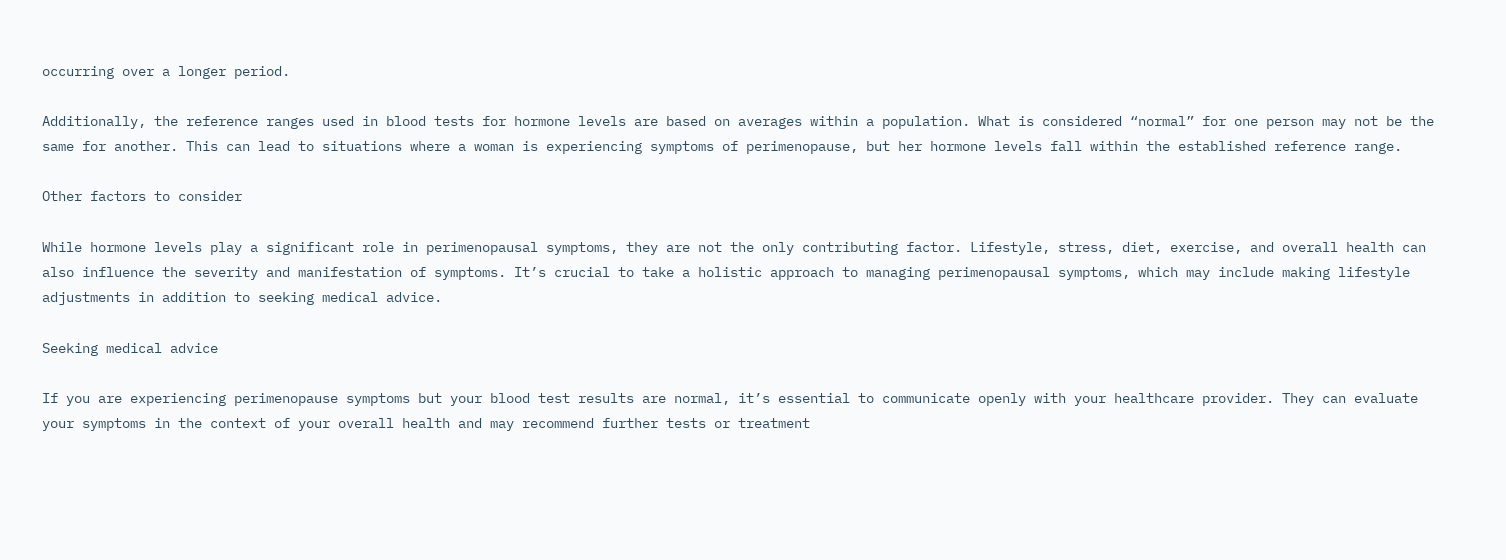occurring over a longer period.

Additionally, the reference ranges used in blood tests for hormone levels are based on averages within a population. What is considered “normal” for one person may not be the same for another. This can lead to situations where a woman is experiencing symptoms of perimenopause, but her hormone levels fall within the established reference range.

Other factors to consider

While hormone levels play a significant role in perimenopausal symptoms, they are not the only contributing factor. Lifestyle, stress, diet, exercise, and overall health can also influence the severity and manifestation of symptoms. It’s crucial to take a holistic approach to managing perimenopausal symptoms, which may include making lifestyle adjustments in addition to seeking medical advice.

Seeking medical advice

If you are experiencing perimenopause symptoms but your blood test results are normal, it’s essential to communicate openly with your healthcare provider. They can evaluate your symptoms in the context of your overall health and may recommend further tests or treatment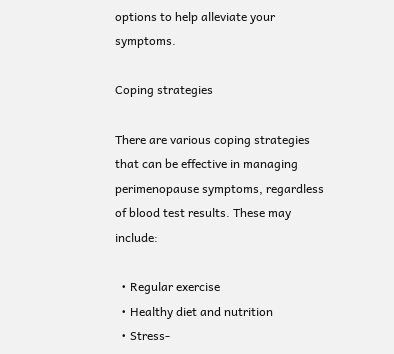options to help alleviate your symptoms.

Coping strategies

There are various coping strategies that can be effective in managing perimenopause symptoms, regardless of blood test results. These may include:

  • Regular exercise
  • Healthy diet and nutrition
  • Stress-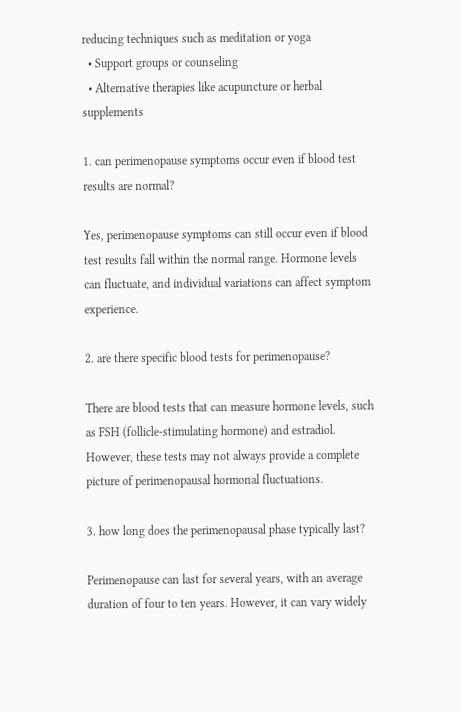reducing techniques such as meditation or yoga
  • Support groups or counseling
  • Alternative therapies like acupuncture or herbal supplements

1. can perimenopause symptoms occur even if blood test results are normal?

Yes, perimenopause symptoms can still occur even if blood test results fall within the normal range. Hormone levels can fluctuate, and individual variations can affect symptom experience.

2. are there specific blood tests for perimenopause?

There are blood tests that can measure hormone levels, such as FSH (follicle-stimulating hormone) and estradiol. However, these tests may not always provide a complete picture of perimenopausal hormonal fluctuations.

3. how long does the perimenopausal phase typically last?

Perimenopause can last for several years, with an average duration of four to ten years. However, it can vary widely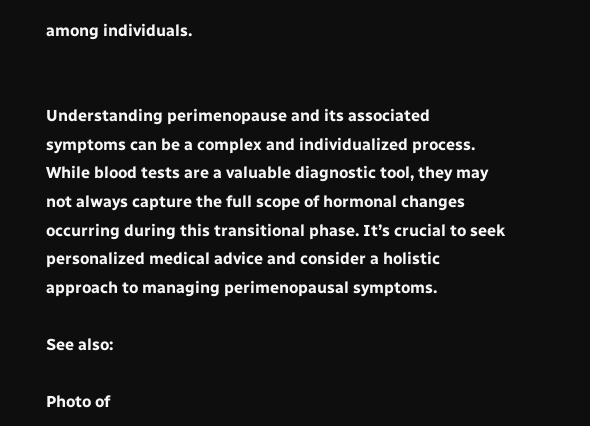among individuals.


Understanding perimenopause and its associated symptoms can be a complex and individualized process. While blood tests are a valuable diagnostic tool, they may not always capture the full scope of hormonal changes occurring during this transitional phase. It’s crucial to seek personalized medical advice and consider a holistic approach to managing perimenopausal symptoms.

See also:

Photo of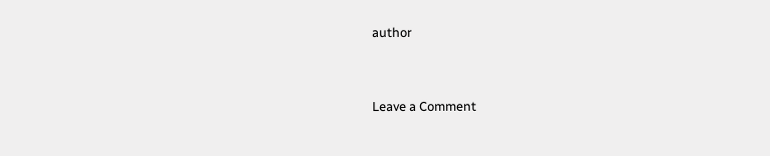author


Leave a Comment